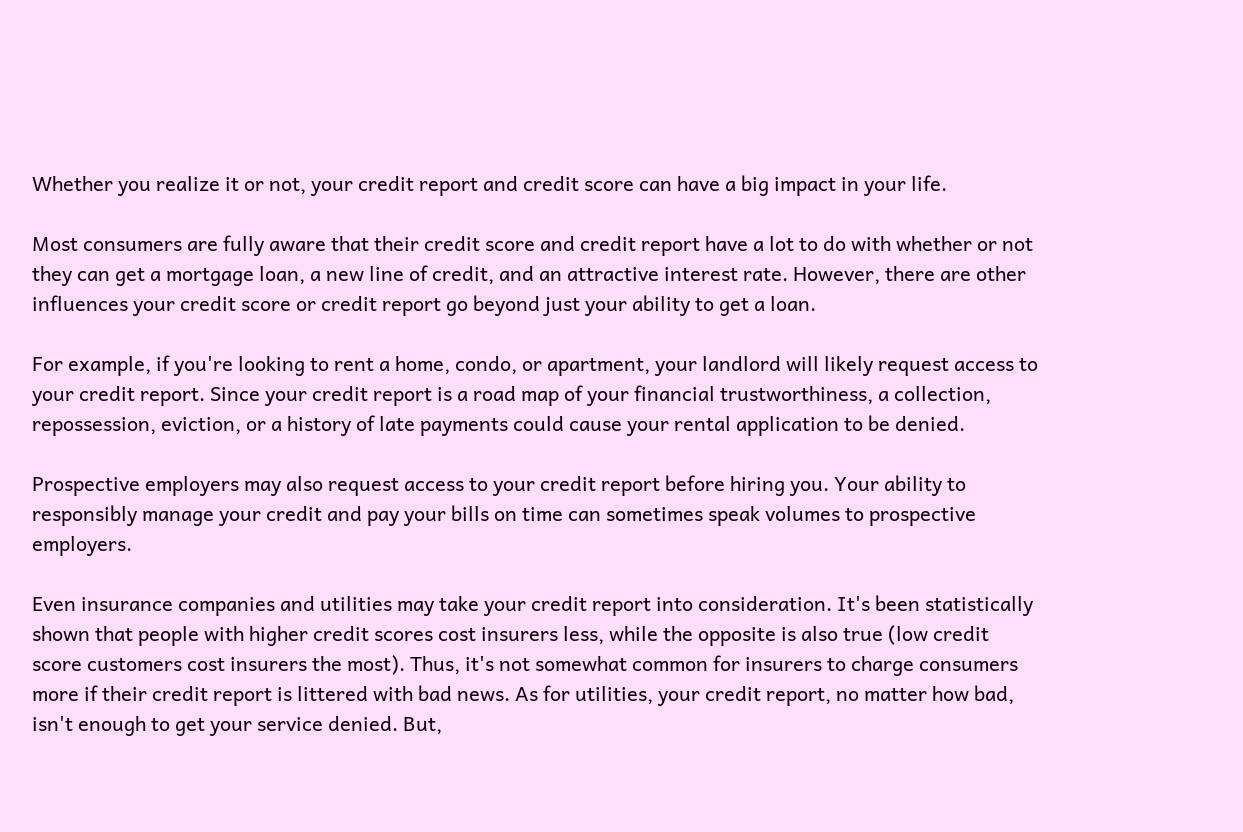Whether you realize it or not, your credit report and credit score can have a big impact in your life.

Most consumers are fully aware that their credit score and credit report have a lot to do with whether or not they can get a mortgage loan, a new line of credit, and an attractive interest rate. However, there are other influences your credit score or credit report go beyond just your ability to get a loan.

For example, if you're looking to rent a home, condo, or apartment, your landlord will likely request access to your credit report. Since your credit report is a road map of your financial trustworthiness, a collection, repossession, eviction, or a history of late payments could cause your rental application to be denied.

Prospective employers may also request access to your credit report before hiring you. Your ability to responsibly manage your credit and pay your bills on time can sometimes speak volumes to prospective employers.

Even insurance companies and utilities may take your credit report into consideration. It's been statistically shown that people with higher credit scores cost insurers less, while the opposite is also true (low credit score customers cost insurers the most). Thus, it's not somewhat common for insurers to charge consumers more if their credit report is littered with bad news. As for utilities, your credit report, no matter how bad, isn't enough to get your service denied. But,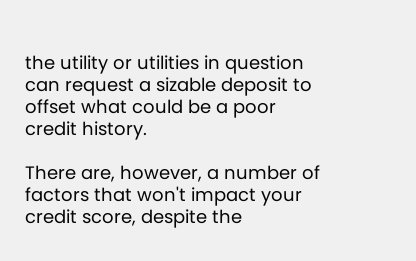the utility or utilities in question can request a sizable deposit to offset what could be a poor credit history.

There are, however, a number of factors that won't impact your credit score, despite the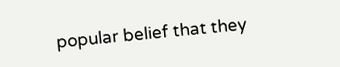popular belief that they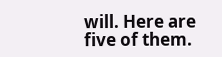will. Here are five of them.